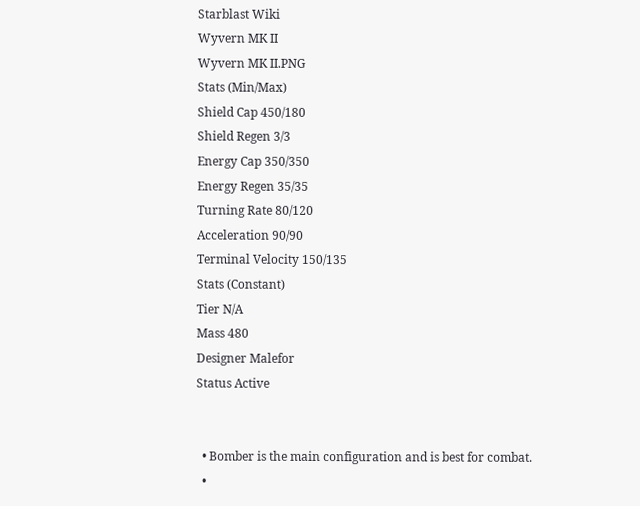Starblast Wiki
Wyvern MK II
Wyvern MK II.PNG
Stats (Min/Max)
Shield Cap 450/180
Shield Regen 3/3
Energy Cap 350/350
Energy Regen 35/35
Turning Rate 80/120
Acceleration 90/90
Terminal Velocity 150/135
Stats (Constant)
Tier N/A
Mass 480
Designer Malefor
Status Active


  • Bomber is the main configuration and is best for combat.
  •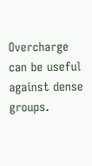Overcharge can be useful against dense groups.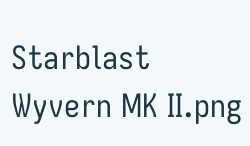Starblast Wyvern MK II.png